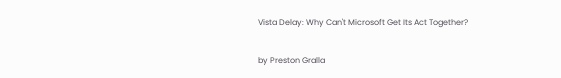Vista Delay: Why Can't Microsoft Get Its Act Together?

by Preston Gralla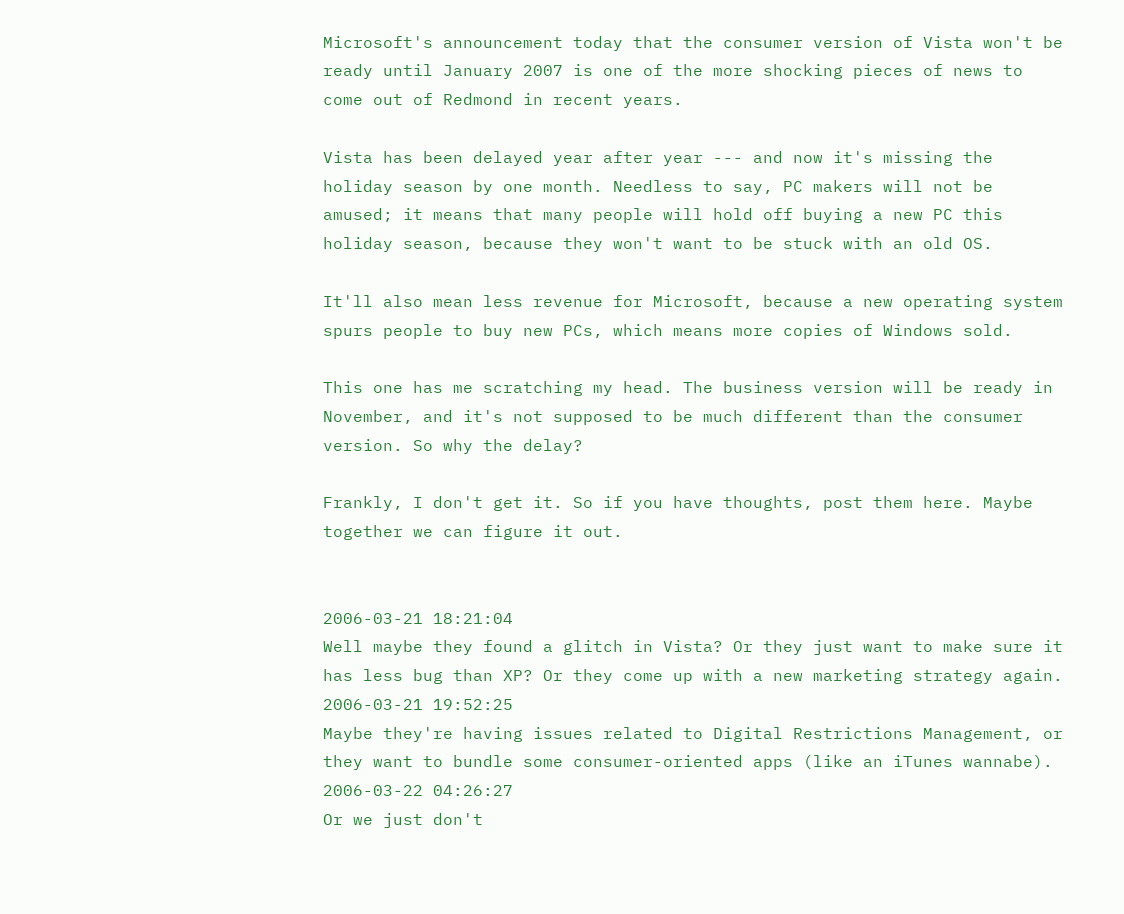Microsoft's announcement today that the consumer version of Vista won't be ready until January 2007 is one of the more shocking pieces of news to come out of Redmond in recent years.

Vista has been delayed year after year --- and now it's missing the holiday season by one month. Needless to say, PC makers will not be amused; it means that many people will hold off buying a new PC this holiday season, because they won't want to be stuck with an old OS.

It'll also mean less revenue for Microsoft, because a new operating system spurs people to buy new PCs, which means more copies of Windows sold.

This one has me scratching my head. The business version will be ready in November, and it's not supposed to be much different than the consumer version. So why the delay?

Frankly, I don't get it. So if you have thoughts, post them here. Maybe together we can figure it out.


2006-03-21 18:21:04
Well maybe they found a glitch in Vista? Or they just want to make sure it has less bug than XP? Or they come up with a new marketing strategy again.
2006-03-21 19:52:25
Maybe they're having issues related to Digital Restrictions Management, or they want to bundle some consumer-oriented apps (like an iTunes wannabe).
2006-03-22 04:26:27
Or we just don't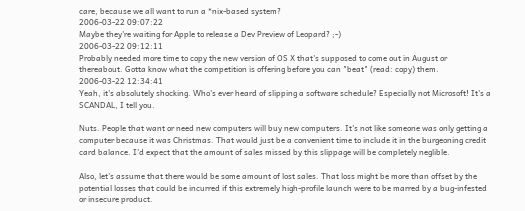care, because we all want to run a *nix-based system?
2006-03-22 09:07:22
Maybe they're waiting for Apple to release a Dev Preview of Leopard? ;-)
2006-03-22 09:12:11
Probably needed more time to copy the new version of OS X that's supposed to come out in August or thereabout. Gotta know what the competition is offering before you can "beat" (read: copy) them.
2006-03-22 12:34:41
Yeah, it's absolutely shocking. Who's ever heard of slipping a software schedule? Especially not Microsoft! It's a SCANDAL, I tell you.

Nuts. People that want or need new computers will buy new computers. It's not like someone was only getting a computer because it was Christmas. That would just be a convenient time to include it in the burgeoning credit card balance. I'd expect that the amount of sales missed by this slippage will be completely neglible.

Also, let's assume that there would be some amount of lost sales. That loss might be more than offset by the potential losses that could be incurred if this extremely high-profile launch were to be marred by a bug-infested or insecure product.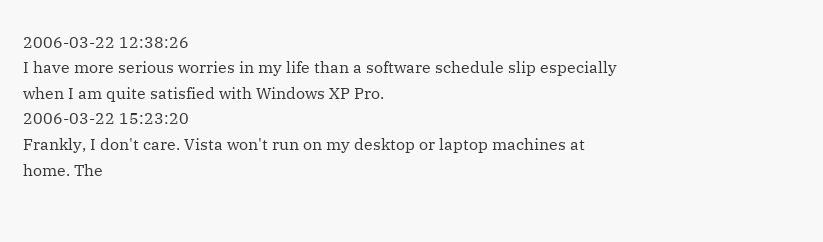2006-03-22 12:38:26
I have more serious worries in my life than a software schedule slip especially when I am quite satisfied with Windows XP Pro.
2006-03-22 15:23:20
Frankly, I don't care. Vista won't run on my desktop or laptop machines at home. The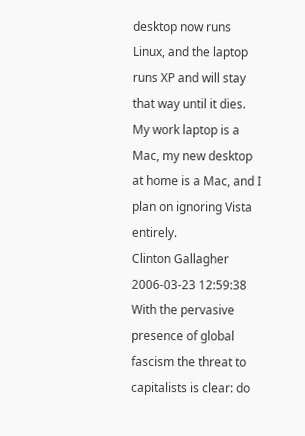desktop now runs Linux, and the laptop runs XP and will stay that way until it dies. My work laptop is a Mac, my new desktop at home is a Mac, and I plan on ignoring Vista entirely.
Clinton Gallagher
2006-03-23 12:59:38
With the pervasive presence of global fascism the threat to capitalists is clear: do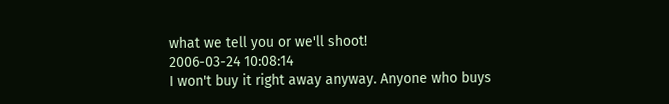what we tell you or we'll shoot!
2006-03-24 10:08:14
I won't buy it right away anyway. Anyone who buys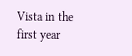Vista in the first year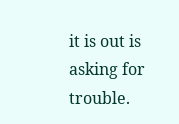it is out is asking for trouble.